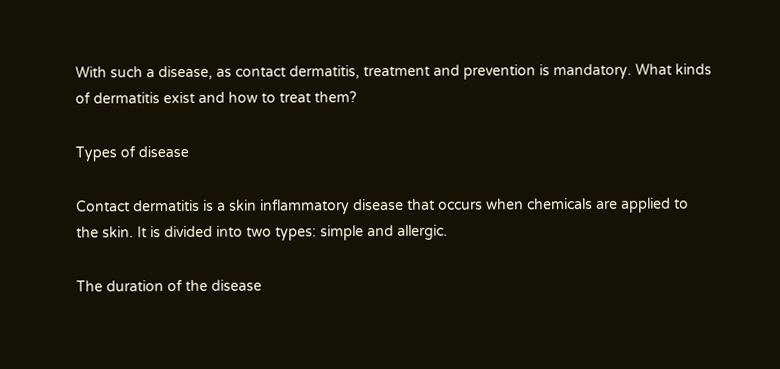With such a disease, as contact dermatitis, treatment and prevention is mandatory. What kinds of dermatitis exist and how to treat them?

Types of disease

Contact dermatitis is a skin inflammatory disease that occurs when chemicals are applied to the skin. It is divided into two types: simple and allergic.

The duration of the disease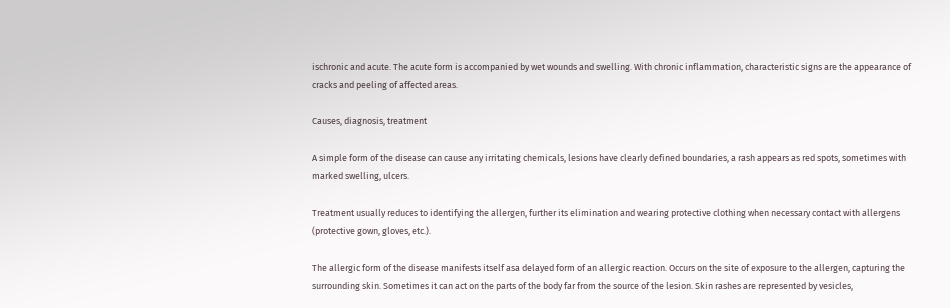ischronic and acute. The acute form is accompanied by wet wounds and swelling. With chronic inflammation, characteristic signs are the appearance of cracks and peeling of affected areas.

Causes, diagnosis, treatment

A simple form of the disease can cause any irritating chemicals, lesions have clearly defined boundaries, a rash appears as red spots, sometimes with marked swelling, ulcers.

Treatment usually reduces to identifying the allergen, further its elimination and wearing protective clothing when necessary contact with allergens (protective gown, gloves, etc.).

The allergic form of the disease manifests itself asa delayed form of an allergic reaction. Occurs on the site of exposure to the allergen, capturing the surrounding skin. Sometimes it can act on the parts of the body far from the source of the lesion. Skin rashes are represented by vesicles,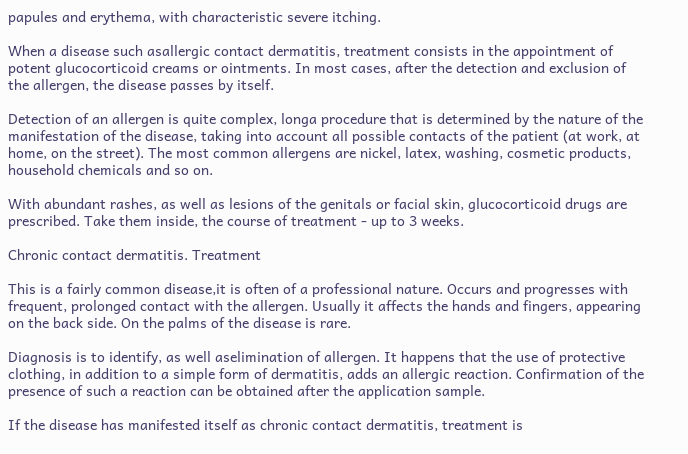papules and erythema, with characteristic severe itching.

When a disease such asallergic contact dermatitis, treatment consists in the appointment of potent glucocorticoid creams or ointments. In most cases, after the detection and exclusion of the allergen, the disease passes by itself.

Detection of an allergen is quite complex, longa procedure that is determined by the nature of the manifestation of the disease, taking into account all possible contacts of the patient (at work, at home, on the street). The most common allergens are nickel, latex, washing, cosmetic products, household chemicals and so on.

With abundant rashes, as well as lesions of the genitals or facial skin, glucocorticoid drugs are prescribed. Take them inside, the course of treatment - up to 3 weeks.

Chronic contact dermatitis. Treatment

This is a fairly common disease,it is often of a professional nature. Occurs and progresses with frequent, prolonged contact with the allergen. Usually it affects the hands and fingers, appearing on the back side. On the palms of the disease is rare.

Diagnosis is to identify, as well aselimination of allergen. It happens that the use of protective clothing, in addition to a simple form of dermatitis, adds an allergic reaction. Confirmation of the presence of such a reaction can be obtained after the application sample.

If the disease has manifested itself as chronic contact dermatitis, treatment is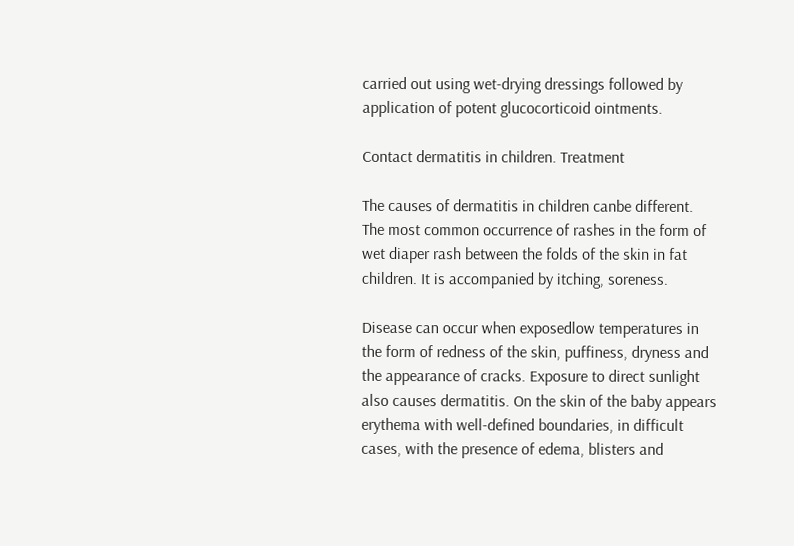carried out using wet-drying dressings followed by application of potent glucocorticoid ointments.

Contact dermatitis in children. Treatment

The causes of dermatitis in children canbe different. The most common occurrence of rashes in the form of wet diaper rash between the folds of the skin in fat children. It is accompanied by itching, soreness.

Disease can occur when exposedlow temperatures in the form of redness of the skin, puffiness, dryness and the appearance of cracks. Exposure to direct sunlight also causes dermatitis. On the skin of the baby appears erythema with well-defined boundaries, in difficult cases, with the presence of edema, blisters and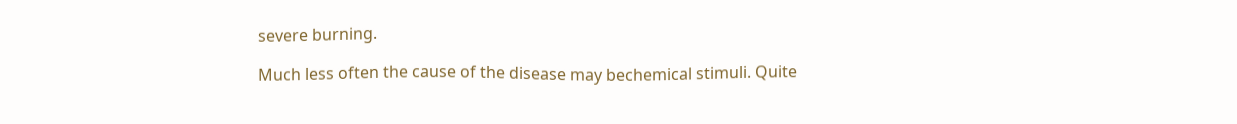severe burning.

Much less often the cause of the disease may bechemical stimuli. Quite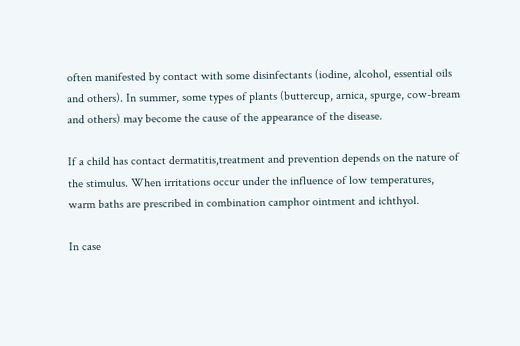often manifested by contact with some disinfectants (iodine, alcohol, essential oils and others). In summer, some types of plants (buttercup, arnica, spurge, cow-bream and others) may become the cause of the appearance of the disease.

If a child has contact dermatitis,treatment and prevention depends on the nature of the stimulus. When irritations occur under the influence of low temperatures, warm baths are prescribed in combination camphor ointment and ichthyol.

In case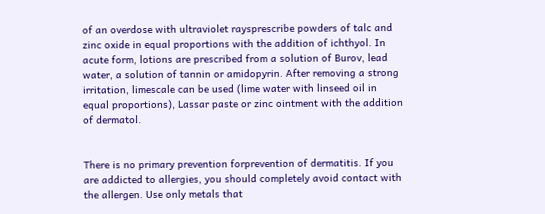of an overdose with ultraviolet raysprescribe powders of talc and zinc oxide in equal proportions with the addition of ichthyol. In acute form, lotions are prescribed from a solution of Burov, lead water, a solution of tannin or amidopyrin. After removing a strong irritation, limescale can be used (lime water with linseed oil in equal proportions), Lassar paste or zinc ointment with the addition of dermatol.


There is no primary prevention forprevention of dermatitis. If you are addicted to allergies, you should completely avoid contact with the allergen. Use only metals that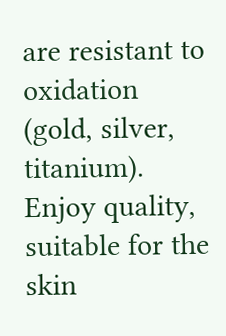are resistant to oxidation (gold, silver, titanium). Enjoy quality, suitable for the skin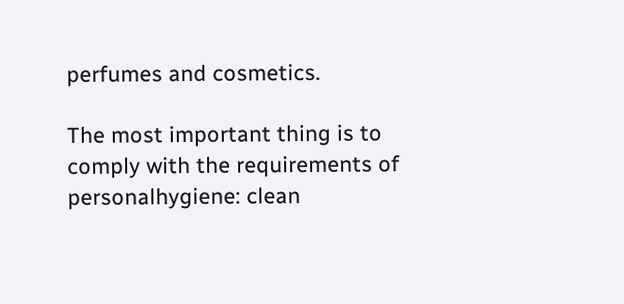perfumes and cosmetics.

The most important thing is to comply with the requirements of personalhygiene: clean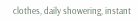clothes, daily showering, instant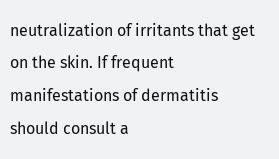neutralization of irritants that get on the skin. If frequent manifestations of dermatitis should consult a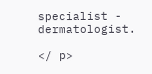specialist - dermatologist.

</ p>